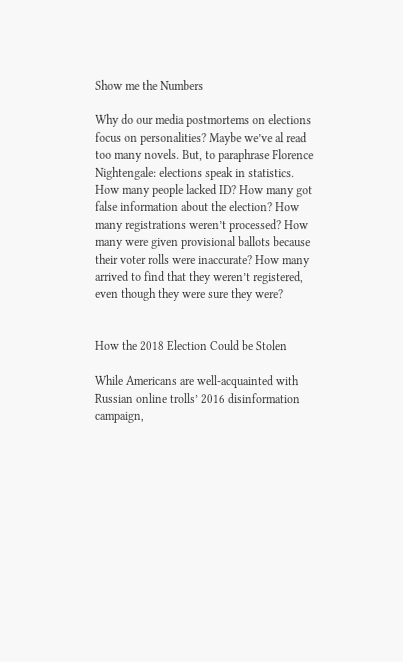Show me the Numbers

Why do our media postmortems on elections focus on personalities? Maybe we’ve al read too many novels. But, to paraphrase Florence Nightengale: elections speak in statistics. How many people lacked ID? How many got false information about the election? How many registrations weren’t processed? How many were given provisional ballots because their voter rolls were inaccurate? How many arrived to find that they weren’t registered, even though they were sure they were?


How the 2018 Election Could be Stolen

While Americans are well-acquainted with Russian online trolls’ 2016 disinformation campaign,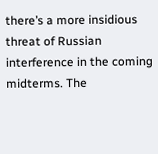there’s a more insidious threat of Russian interference in the coming midterms. The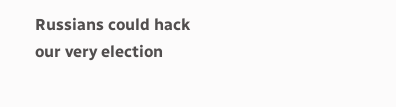Russians could hack our very election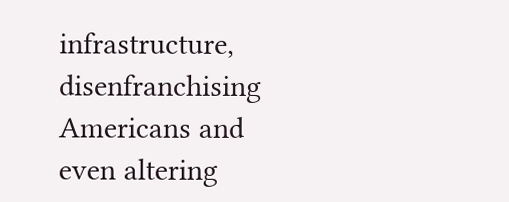infrastructure, disenfranchising Americans and even altering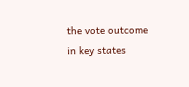the vote outcome in key states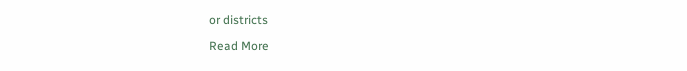or districts

Read More